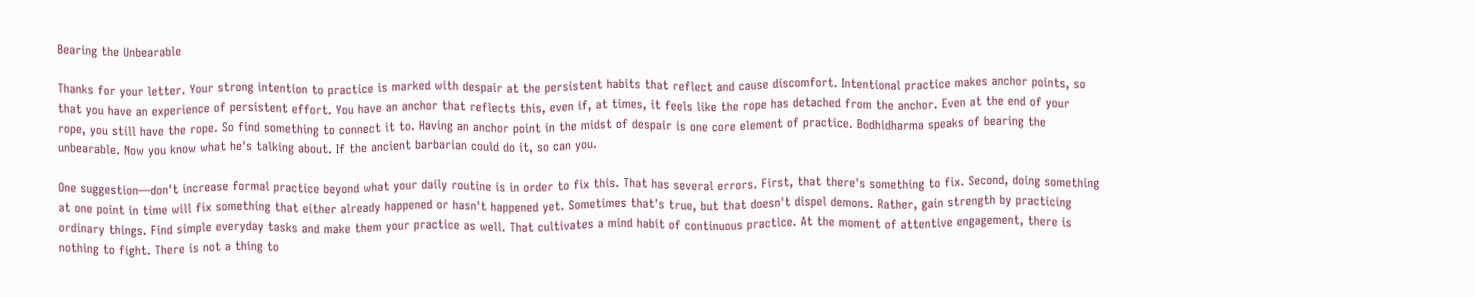Bearing the Unbearable

Thanks for your letter. Your strong intention to practice is marked with despair at the persistent habits that reflect and cause discomfort. Intentional practice makes anchor points, so that you have an experience of persistent effort. You have an anchor that reflects this, even if, at times, it feels like the rope has detached from the anchor. Even at the end of your rope, you still have the rope. So find something to connect it to. Having an anchor point in the midst of despair is one core element of practice. Bodhidharma speaks of bearing the unbearable. Now you know what he's talking about. If the ancient barbarian could do it, so can you.

One suggestion—don't increase formal practice beyond what your daily routine is in order to fix this. That has several errors. First, that there's something to fix. Second, doing something at one point in time will fix something that either already happened or hasn't happened yet. Sometimes that's true, but that doesn't dispel demons. Rather, gain strength by practicing ordinary things. Find simple everyday tasks and make them your practice as well. That cultivates a mind habit of continuous practice. At the moment of attentive engagement, there is nothing to fight. There is not a thing to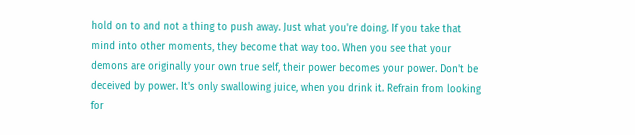hold on to and not a thing to push away. Just what you're doing. If you take that mind into other moments, they become that way too. When you see that your demons are originally your own true self, their power becomes your power. Don't be deceived by power. It's only swallowing juice, when you drink it. Refrain from looking for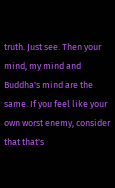truth. Just see. Then your mind, my mind and Buddha's mind are the same. If you feel like your own worst enemy, consider that that's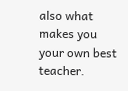also what makes you your own best teacher.